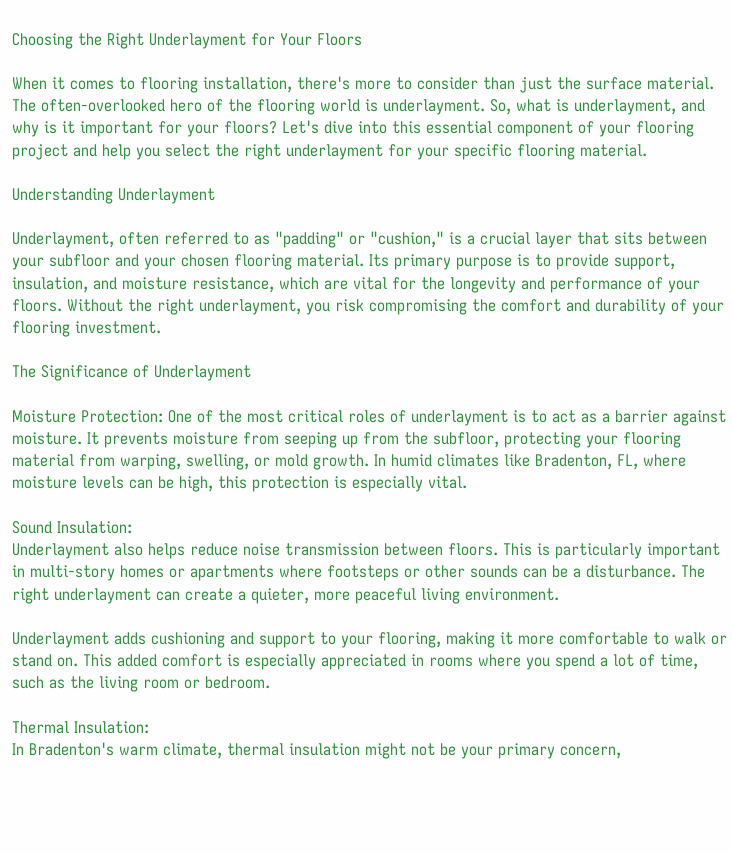Choosing the Right Underlayment for Your Floors

When it comes to flooring installation, there's more to consider than just the surface material. The often-overlooked hero of the flooring world is underlayment. So, what is underlayment, and why is it important for your floors? Let's dive into this essential component of your flooring project and help you select the right underlayment for your specific flooring material.

Understanding Underlayment

Underlayment, often referred to as "padding" or "cushion," is a crucial layer that sits between your subfloor and your chosen flooring material. Its primary purpose is to provide support, insulation, and moisture resistance, which are vital for the longevity and performance of your floors. Without the right underlayment, you risk compromising the comfort and durability of your flooring investment.

The Significance of Underlayment

Moisture Protection: One of the most critical roles of underlayment is to act as a barrier against moisture. It prevents moisture from seeping up from the subfloor, protecting your flooring material from warping, swelling, or mold growth. In humid climates like Bradenton, FL, where moisture levels can be high, this protection is especially vital.

Sound Insulation:
Underlayment also helps reduce noise transmission between floors. This is particularly important in multi-story homes or apartments where footsteps or other sounds can be a disturbance. The right underlayment can create a quieter, more peaceful living environment.

Underlayment adds cushioning and support to your flooring, making it more comfortable to walk or stand on. This added comfort is especially appreciated in rooms where you spend a lot of time, such as the living room or bedroom.

Thermal Insulation:
In Bradenton's warm climate, thermal insulation might not be your primary concern,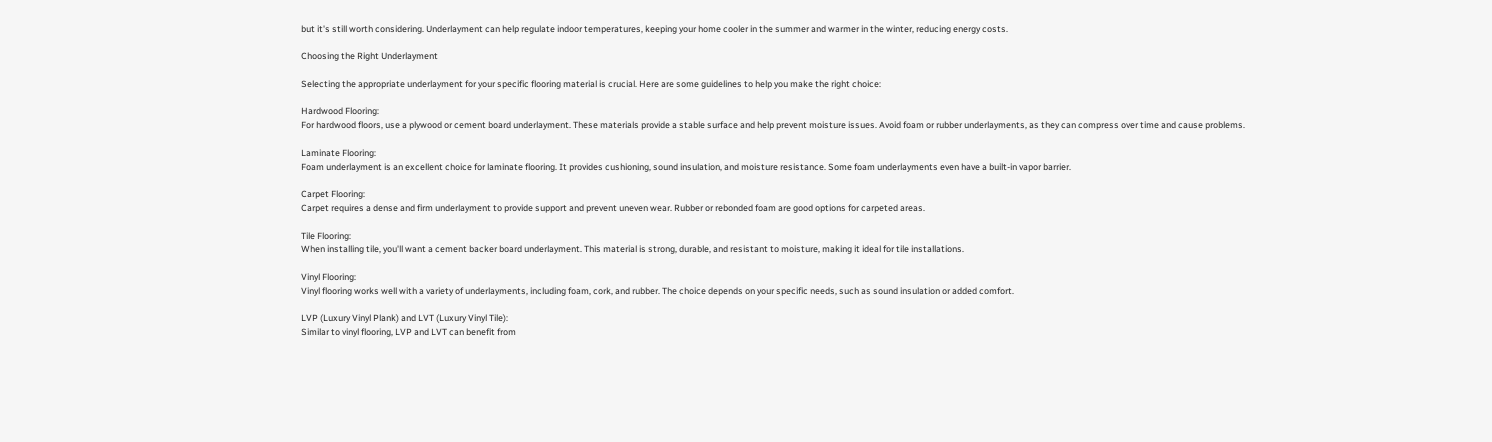but it's still worth considering. Underlayment can help regulate indoor temperatures, keeping your home cooler in the summer and warmer in the winter, reducing energy costs.

Choosing the Right Underlayment

Selecting the appropriate underlayment for your specific flooring material is crucial. Here are some guidelines to help you make the right choice:

Hardwood Flooring:
For hardwood floors, use a plywood or cement board underlayment. These materials provide a stable surface and help prevent moisture issues. Avoid foam or rubber underlayments, as they can compress over time and cause problems.

Laminate Flooring:
Foam underlayment is an excellent choice for laminate flooring. It provides cushioning, sound insulation, and moisture resistance. Some foam underlayments even have a built-in vapor barrier.

Carpet Flooring:
Carpet requires a dense and firm underlayment to provide support and prevent uneven wear. Rubber or rebonded foam are good options for carpeted areas.

Tile Flooring:
When installing tile, you'll want a cement backer board underlayment. This material is strong, durable, and resistant to moisture, making it ideal for tile installations.

Vinyl Flooring:
Vinyl flooring works well with a variety of underlayments, including foam, cork, and rubber. The choice depends on your specific needs, such as sound insulation or added comfort.

LVP (Luxury Vinyl Plank) and LVT (Luxury Vinyl Tile):
Similar to vinyl flooring, LVP and LVT can benefit from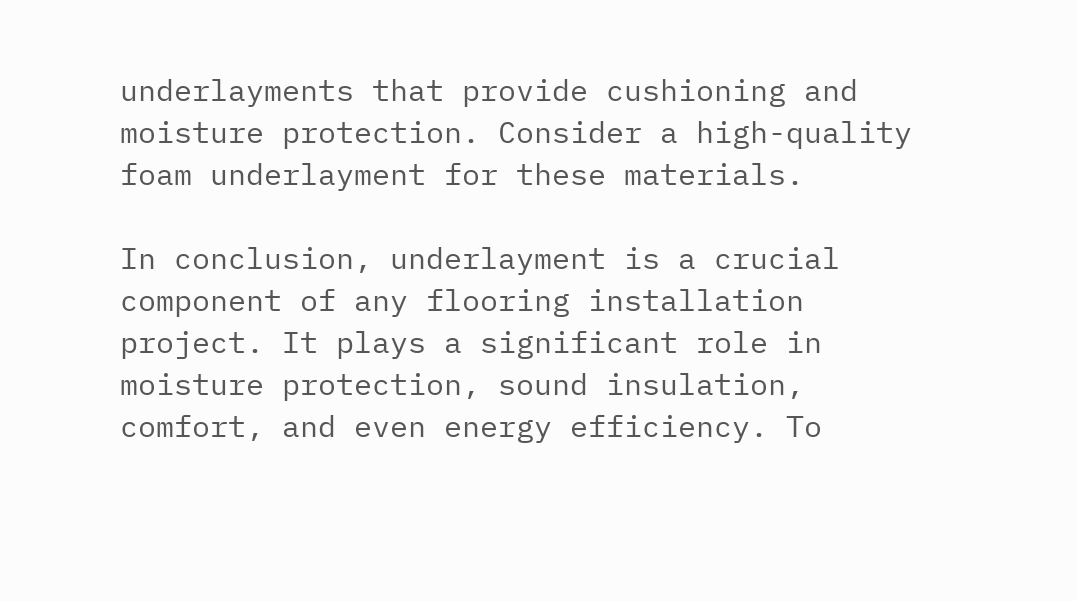underlayments that provide cushioning and moisture protection. Consider a high-quality foam underlayment for these materials.

In conclusion, underlayment is a crucial component of any flooring installation project. It plays a significant role in moisture protection, sound insulation, comfort, and even energy efficiency. To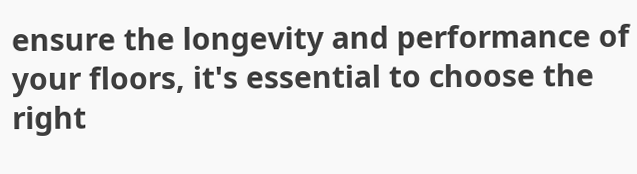ensure the longevity and performance of your floors, it's essential to choose the right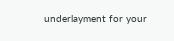underlayment for your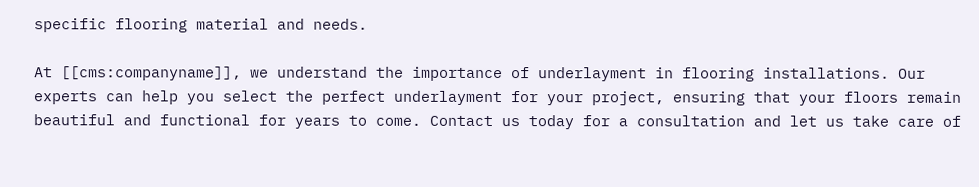specific flooring material and needs.

At [[cms:companyname]], we understand the importance of underlayment in flooring installations. Our experts can help you select the perfect underlayment for your project, ensuring that your floors remain beautiful and functional for years to come. Contact us today for a consultation and let us take care of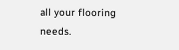all your flooring needs.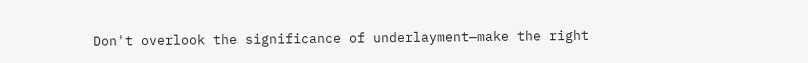Don't overlook the significance of underlayment—make the right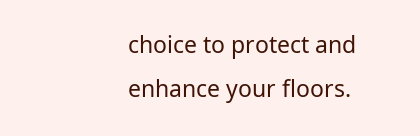choice to protect and enhance your floors.